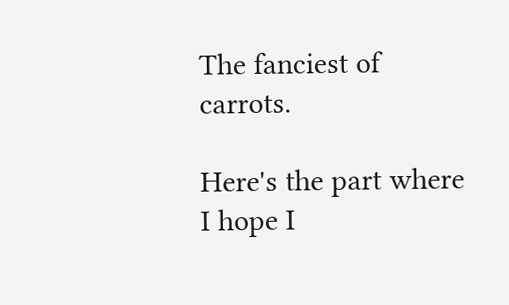The fanciest of carrots.

Here's the part where I hope I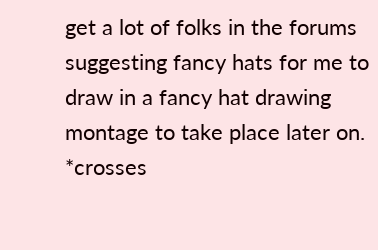get a lot of folks in the forums suggesting fancy hats for me to draw in a fancy hat drawing montage to take place later on. *crosses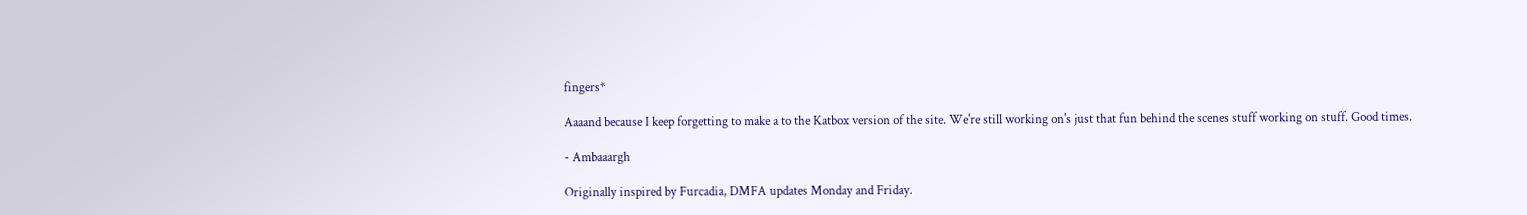fingers*

Aaaand because I keep forgetting to make a to the Katbox version of the site. We're still working on's just that fun behind the scenes stuff working on stuff. Good times.

- Ambaaargh

Originally inspired by Furcadia, DMFA updates Monday and Friday.